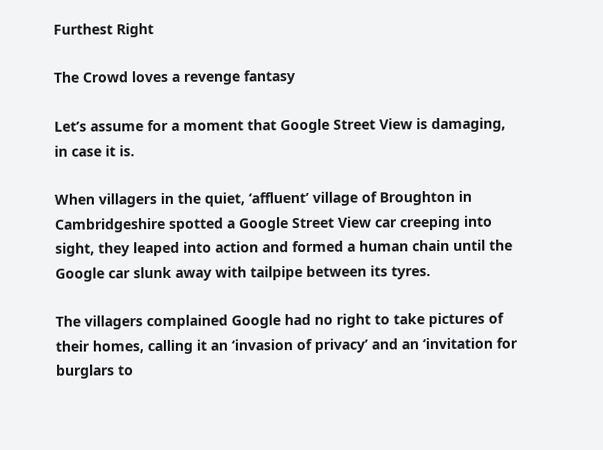Furthest Right

The Crowd loves a revenge fantasy

Let’s assume for a moment that Google Street View is damaging, in case it is.

When villagers in the quiet, ‘affluent’ village of Broughton in Cambridgeshire spotted a Google Street View car creeping into sight, they leaped into action and formed a human chain until the Google car slunk away with tailpipe between its tyres.

The villagers complained Google had no right to take pictures of their homes, calling it an ‘invasion of privacy’ and an ‘invitation for burglars to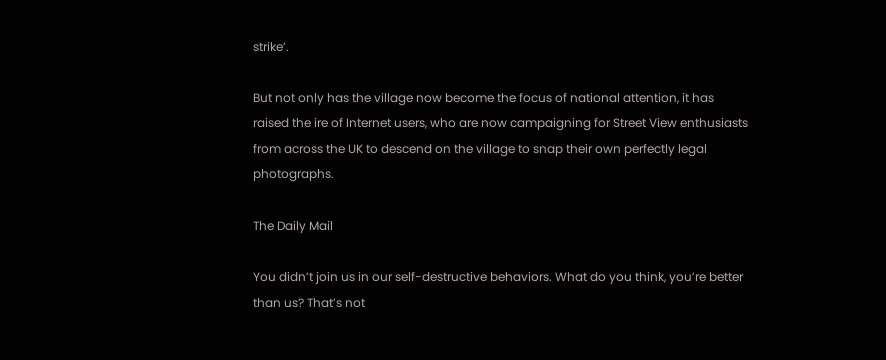strike’.

But not only has the village now become the focus of national attention, it has raised the ire of Internet users, who are now campaigning for Street View enthusiasts from across the UK to descend on the village to snap their own perfectly legal photographs.

The Daily Mail

You didn’t join us in our self-destructive behaviors. What do you think, you’re better than us? That’s not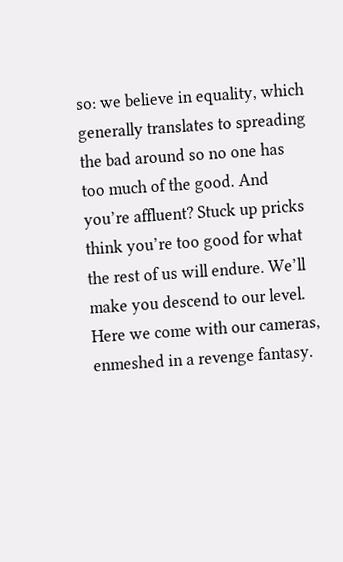so: we believe in equality, which generally translates to spreading the bad around so no one has too much of the good. And you’re affluent? Stuck up pricks think you’re too good for what the rest of us will endure. We’ll make you descend to our level. Here we come with our cameras, enmeshed in a revenge fantasy.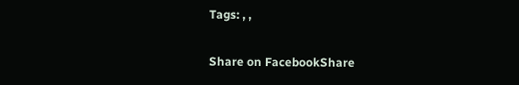Tags: , ,

Share on FacebookShare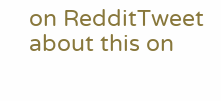on RedditTweet about this on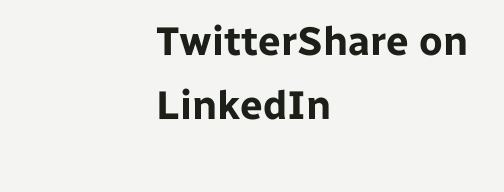TwitterShare on LinkedIn